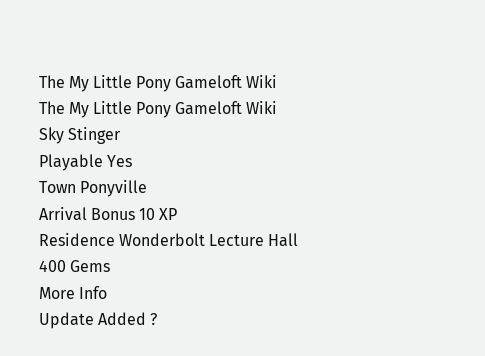The My Little Pony Gameloft Wiki
The My Little Pony Gameloft Wiki
Sky Stinger
Playable Yes
Town Ponyville
Arrival Bonus 10 XP
Residence Wonderbolt Lecture Hall
400 Gems
More Info
Update Added ?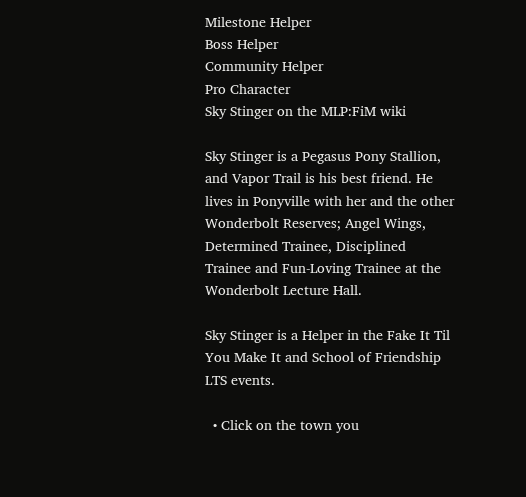Milestone Helper
Boss Helper
Community Helper
Pro Character
Sky Stinger on the MLP:FiM wiki

Sky Stinger is a Pegasus Pony Stallion, and Vapor Trail is his best friend. He lives in Ponyville with her and the other Wonderbolt Reserves; Angel Wings, Determined Trainee, Disciplined Trainee and Fun-Loving Trainee at the Wonderbolt Lecture Hall.

Sky Stinger is a Helper in the Fake It Til You Make It and School of Friendship LTS events.

  • Click on the town you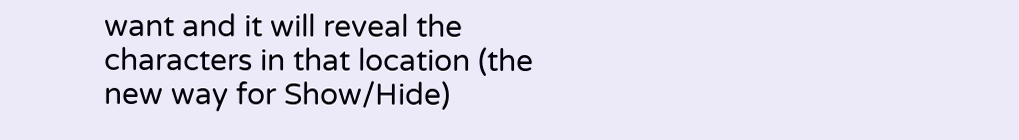want and it will reveal the characters in that location (the new way for Show/Hide)